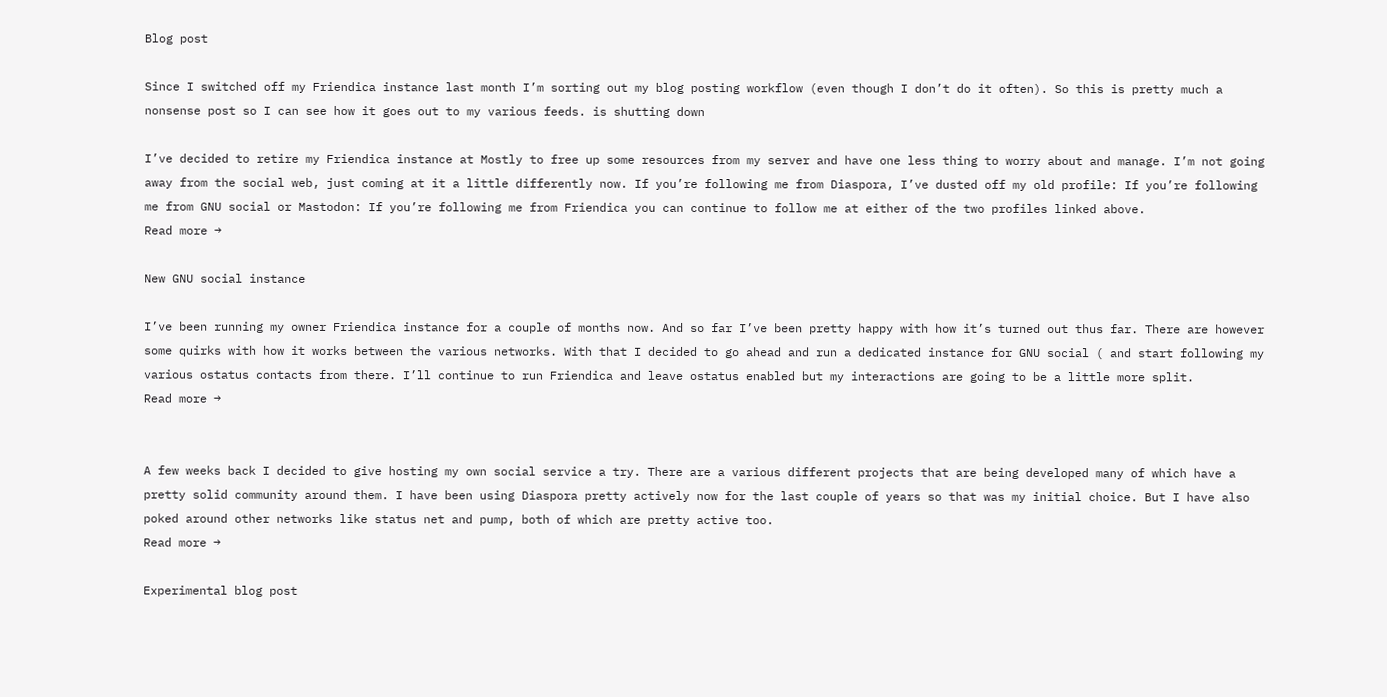Blog post

Since I switched off my Friendica instance last month I’m sorting out my blog posting workflow (even though I don’t do it often). So this is pretty much a nonsense post so I can see how it goes out to my various feeds. is shutting down

I’ve decided to retire my Friendica instance at Mostly to free up some resources from my server and have one less thing to worry about and manage. I’m not going away from the social web, just coming at it a little differently now. If you’re following me from Diaspora, I’ve dusted off my old profile: If you’re following me from GNU social or Mastodon: If you’re following me from Friendica you can continue to follow me at either of the two profiles linked above.
Read more →

New GNU social instance

I’ve been running my owner Friendica instance for a couple of months now. And so far I’ve been pretty happy with how it’s turned out thus far. There are however some quirks with how it works between the various networks. With that I decided to go ahead and run a dedicated instance for GNU social ( and start following my various ostatus contacts from there. I’ll continue to run Friendica and leave ostatus enabled but my interactions are going to be a little more split.
Read more →


A few weeks back I decided to give hosting my own social service a try. There are a various different projects that are being developed many of which have a pretty solid community around them. I have been using Diaspora pretty actively now for the last couple of years so that was my initial choice. But I have also poked around other networks like status net and pump, both of which are pretty active too.
Read more →

Experimental blog post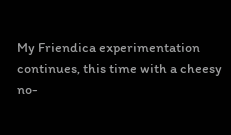My Friendica experimentation continues, this time with a cheesy no-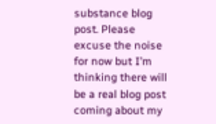substance blog post. Please excuse the noise for now but I’m thinking there will be a real blog post coming about my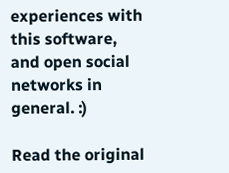experiences with this software, and open social networks in general. :)

Read the original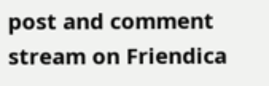post and comment stream on Friendica